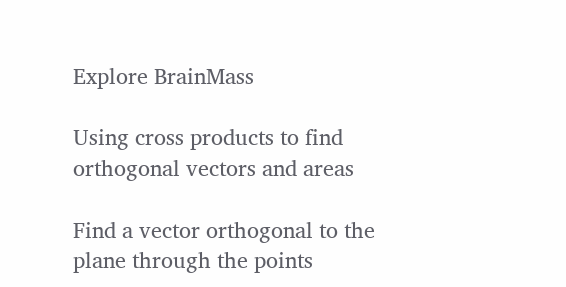Explore BrainMass

Using cross products to find orthogonal vectors and areas

Find a vector orthogonal to the plane through the points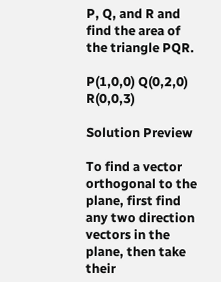P, Q, and R and find the area of the triangle PQR.

P(1,0,0) Q(0,2,0) R(0,0,3)

Solution Preview

To find a vector orthogonal to the plane, first find any two direction vectors in the plane, then take their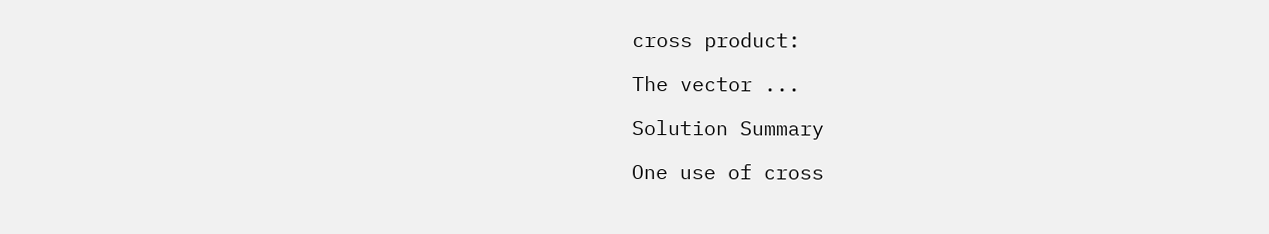cross product:

The vector ...

Solution Summary

One use of cross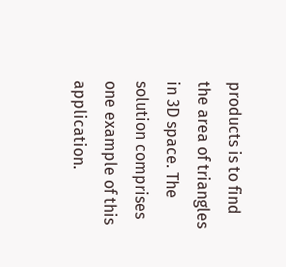products is to find the area of triangles in 3D space. The solution comprises one example of this application.